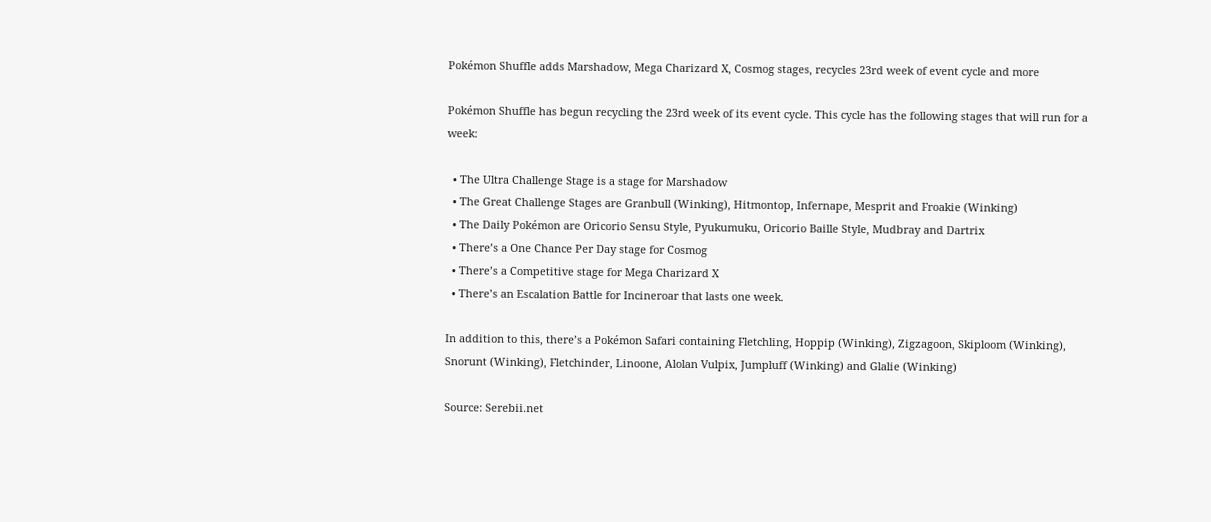Pokémon Shuffle adds Marshadow, Mega Charizard X, Cosmog stages, recycles 23rd week of event cycle and more

Pokémon Shuffle has begun recycling the 23rd week of its event cycle. This cycle has the following stages that will run for a week:

  • The Ultra Challenge Stage is a stage for Marshadow
  • The Great Challenge Stages are Granbull (Winking), Hitmontop, Infernape, Mesprit and Froakie (Winking)
  • The Daily Pokémon are Oricorio Sensu Style, Pyukumuku, Oricorio Baille Style, Mudbray and Dartrix
  • There’s a One Chance Per Day stage for Cosmog
  • There’s a Competitive stage for Mega Charizard X
  • There’s an Escalation Battle for Incineroar that lasts one week.

In addition to this, there’s a Pokémon Safari containing Fletchling, Hoppip (Winking), Zigzagoon, Skiploom (Winking), Snorunt (Winking), Fletchinder, Linoone, Alolan Vulpix, Jumpluff (Winking) and Glalie (Winking)

Source: Serebii.net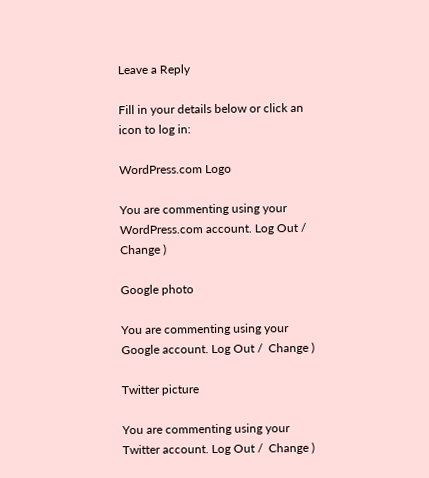Leave a Reply

Fill in your details below or click an icon to log in:

WordPress.com Logo

You are commenting using your WordPress.com account. Log Out /  Change )

Google photo

You are commenting using your Google account. Log Out /  Change )

Twitter picture

You are commenting using your Twitter account. Log Out /  Change )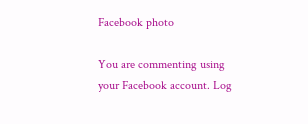Facebook photo

You are commenting using your Facebook account. Log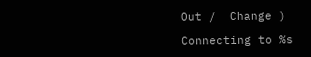Out /  Change )

Connecting to %s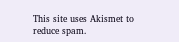This site uses Akismet to reduce spam.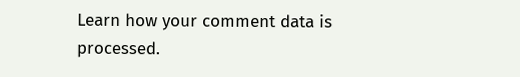Learn how your comment data is processed.